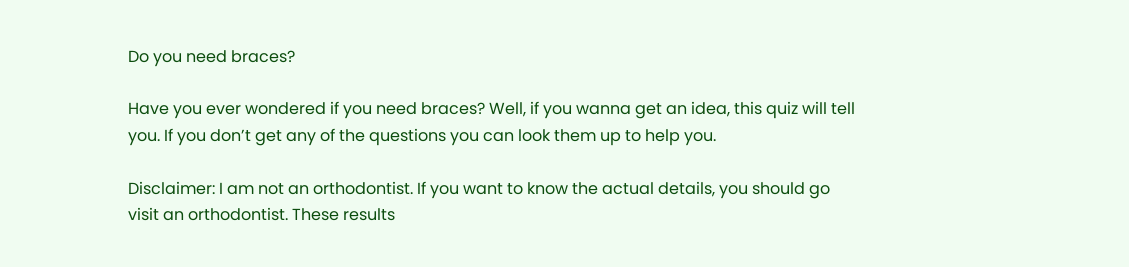Do you need braces?

Have you ever wondered if you need braces? Well, if you wanna get an idea, this quiz will tell you. If you don’t get any of the questions you can look them up to help you.

Disclaimer: I am not an orthodontist. If you want to know the actual details, you should go visit an orthodontist. These results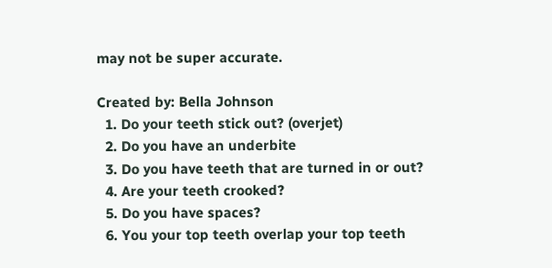may not be super accurate.

Created by: Bella Johnson
  1. Do your teeth stick out? (overjet)
  2. Do you have an underbite
  3. Do you have teeth that are turned in or out?
  4. Are your teeth crooked?
  5. Do you have spaces?
  6. You your top teeth overlap your top teeth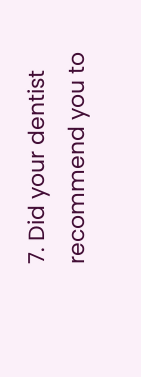7. Did your dentist recommend you to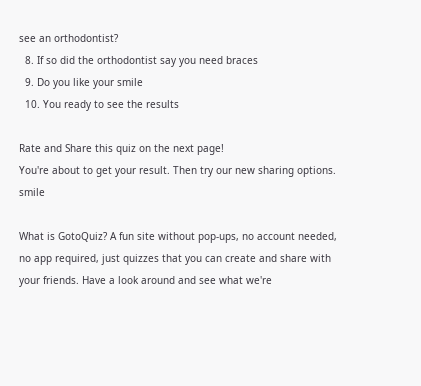see an orthodontist?
  8. If so did the orthodontist say you need braces
  9. Do you like your smile
  10. You ready to see the results

Rate and Share this quiz on the next page!
You're about to get your result. Then try our new sharing options. smile

What is GotoQuiz? A fun site without pop-ups, no account needed, no app required, just quizzes that you can create and share with your friends. Have a look around and see what we're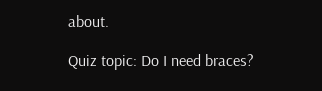about.

Quiz topic: Do I need braces?